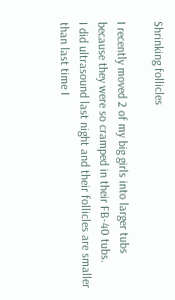Shrinking follicles

I recently moved 2 of my big girls into larger tubs because they were so cramped in their FB-40 tubs.
I did ultrasound last night and their follicles are smaller than last time I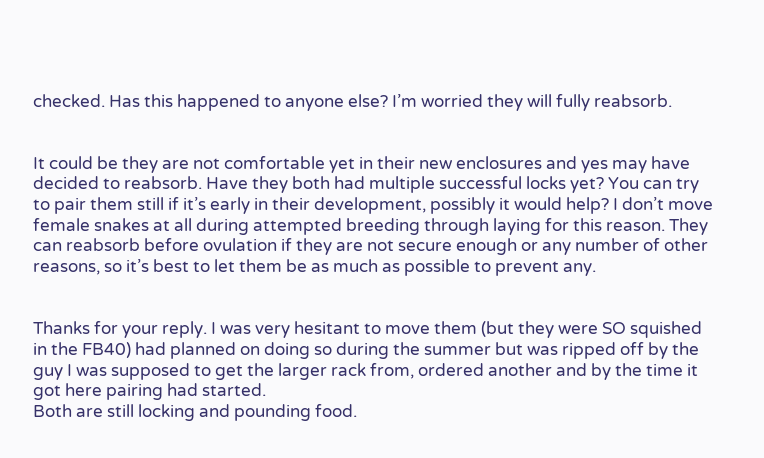checked. Has this happened to anyone else? I’m worried they will fully reabsorb.


It could be they are not comfortable yet in their new enclosures and yes may have decided to reabsorb. Have they both had multiple successful locks yet? You can try to pair them still if it’s early in their development, possibly it would help? I don’t move female snakes at all during attempted breeding through laying for this reason. They can reabsorb before ovulation if they are not secure enough or any number of other reasons, so it’s best to let them be as much as possible to prevent any.


Thanks for your reply. I was very hesitant to move them (but they were SO squished in the FB40) had planned on doing so during the summer but was ripped off by the guy I was supposed to get the larger rack from, ordered another and by the time it got here pairing had started.
Both are still locking and pounding food.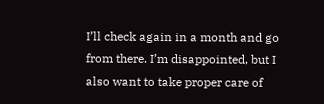I’ll check again in a month and go from there. I’m disappointed, but I also want to take proper care of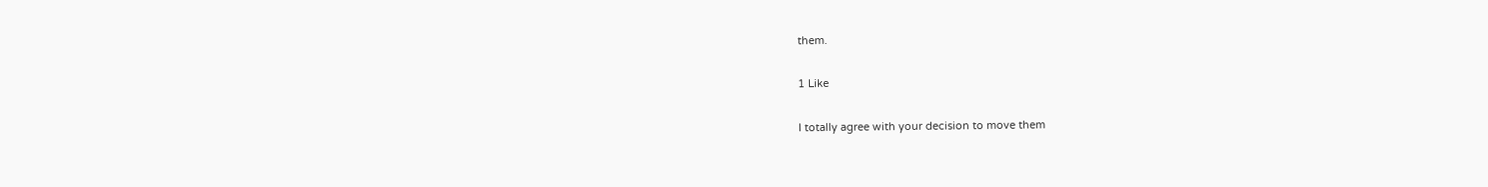them.

1 Like

I totally agree with your decision to move them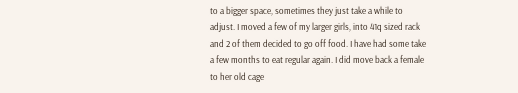to a bigger space, sometimes they just take a while to adjust. I moved a few of my larger girls, into 41q sized rack and 2 of them decided to go off food. I have had some take a few months to eat regular again. I did move back a female to her old cage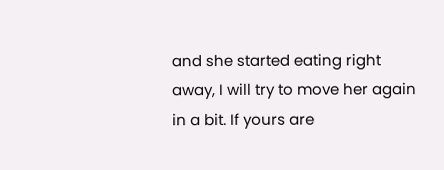and she started eating right away, I will try to move her again in a bit. If yours are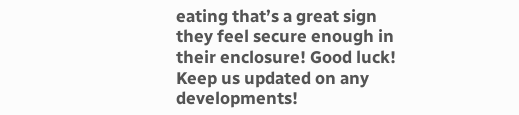eating that’s a great sign they feel secure enough in their enclosure! Good luck! Keep us updated on any developments!